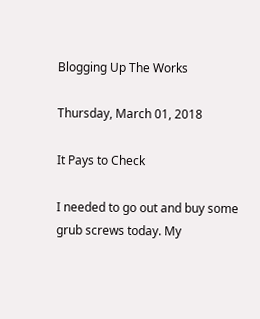Blogging Up The Works

Thursday, March 01, 2018

It Pays to Check

I needed to go out and buy some grub screws today. My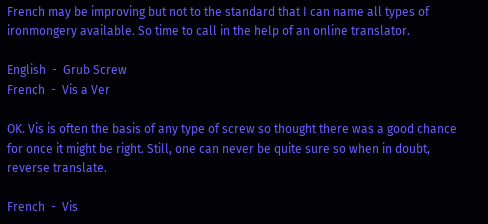French may be improving but not to the standard that I can name all types of ironmongery available. So time to call in the help of an online translator.

English  -  Grub Screw
French  -  Vis a Ver

OK. Vis is often the basis of any type of screw so thought there was a good chance for once it might be right. Still, one can never be quite sure so when in doubt, reverse translate.

French  -  Vis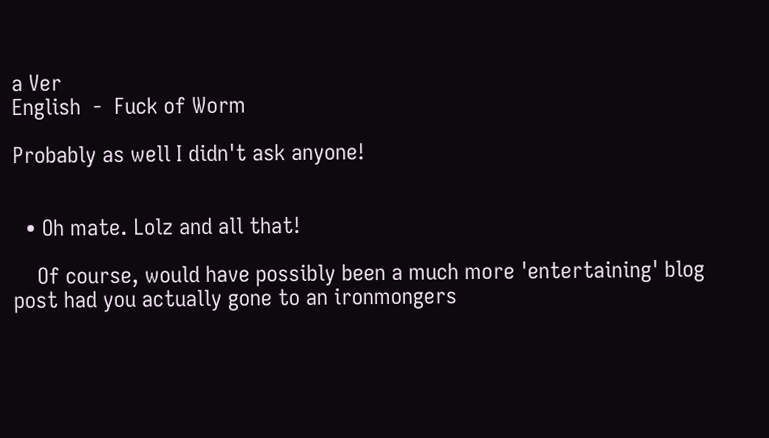a Ver
English  -  Fuck of Worm

Probably as well I didn't ask anyone!


  • Oh mate. Lolz and all that!

    Of course, would have possibly been a much more 'entertaining' blog post had you actually gone to an ironmongers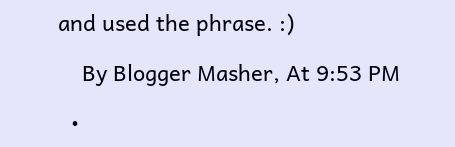and used the phrase. :)

    By Blogger Masher, At 9:53 PM

  •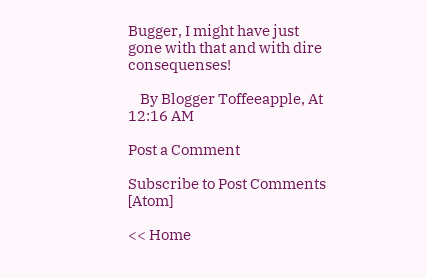Bugger, I might have just gone with that and with dire consequenses!

    By Blogger Toffeeapple, At 12:16 AM

Post a Comment

Subscribe to Post Comments [Atom]

<< Home